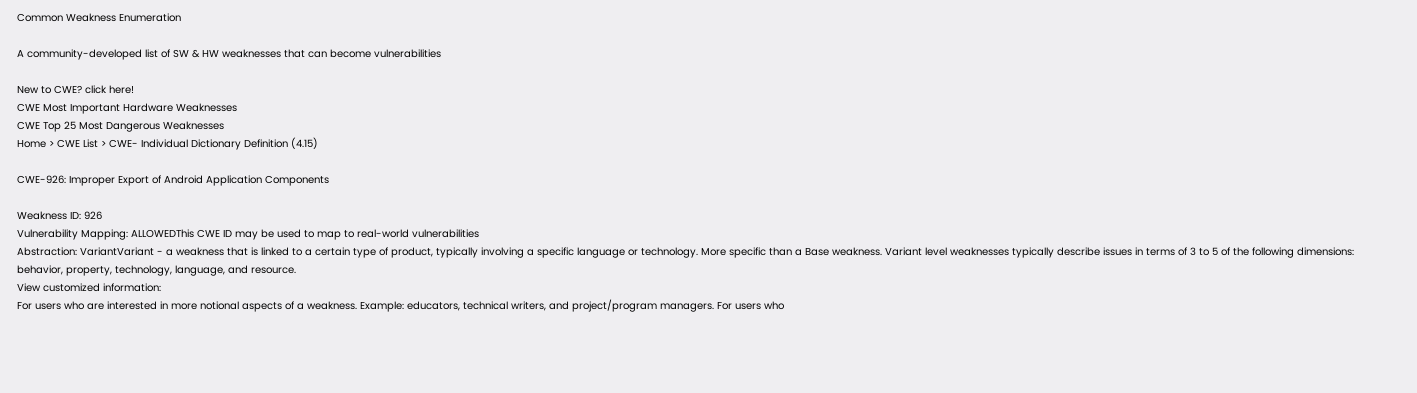Common Weakness Enumeration

A community-developed list of SW & HW weaknesses that can become vulnerabilities

New to CWE? click here!
CWE Most Important Hardware Weaknesses
CWE Top 25 Most Dangerous Weaknesses
Home > CWE List > CWE- Individual Dictionary Definition (4.15)

CWE-926: Improper Export of Android Application Components

Weakness ID: 926
Vulnerability Mapping: ALLOWEDThis CWE ID may be used to map to real-world vulnerabilities
Abstraction: VariantVariant - a weakness that is linked to a certain type of product, typically involving a specific language or technology. More specific than a Base weakness. Variant level weaknesses typically describe issues in terms of 3 to 5 of the following dimensions: behavior, property, technology, language, and resource.
View customized information:
For users who are interested in more notional aspects of a weakness. Example: educators, technical writers, and project/program managers. For users who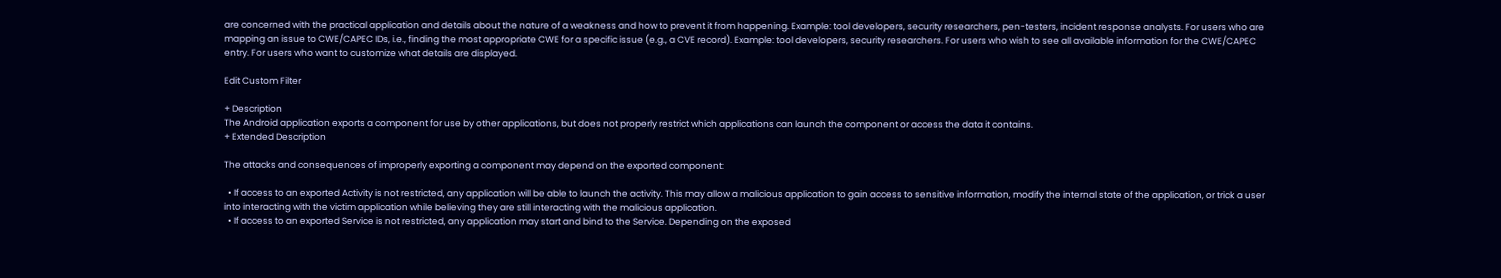are concerned with the practical application and details about the nature of a weakness and how to prevent it from happening. Example: tool developers, security researchers, pen-testers, incident response analysts. For users who are mapping an issue to CWE/CAPEC IDs, i.e., finding the most appropriate CWE for a specific issue (e.g., a CVE record). Example: tool developers, security researchers. For users who wish to see all available information for the CWE/CAPEC entry. For users who want to customize what details are displayed.

Edit Custom Filter

+ Description
The Android application exports a component for use by other applications, but does not properly restrict which applications can launch the component or access the data it contains.
+ Extended Description

The attacks and consequences of improperly exporting a component may depend on the exported component:

  • If access to an exported Activity is not restricted, any application will be able to launch the activity. This may allow a malicious application to gain access to sensitive information, modify the internal state of the application, or trick a user into interacting with the victim application while believing they are still interacting with the malicious application.
  • If access to an exported Service is not restricted, any application may start and bind to the Service. Depending on the exposed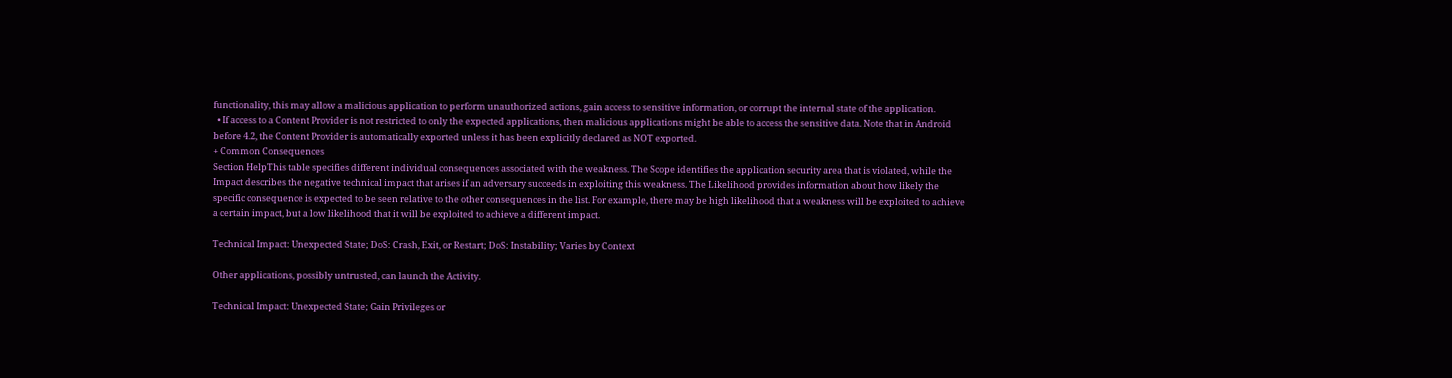functionality, this may allow a malicious application to perform unauthorized actions, gain access to sensitive information, or corrupt the internal state of the application.
  • If access to a Content Provider is not restricted to only the expected applications, then malicious applications might be able to access the sensitive data. Note that in Android before 4.2, the Content Provider is automatically exported unless it has been explicitly declared as NOT exported.
+ Common Consequences
Section HelpThis table specifies different individual consequences associated with the weakness. The Scope identifies the application security area that is violated, while the Impact describes the negative technical impact that arises if an adversary succeeds in exploiting this weakness. The Likelihood provides information about how likely the specific consequence is expected to be seen relative to the other consequences in the list. For example, there may be high likelihood that a weakness will be exploited to achieve a certain impact, but a low likelihood that it will be exploited to achieve a different impact.

Technical Impact: Unexpected State; DoS: Crash, Exit, or Restart; DoS: Instability; Varies by Context

Other applications, possibly untrusted, can launch the Activity.

Technical Impact: Unexpected State; Gain Privileges or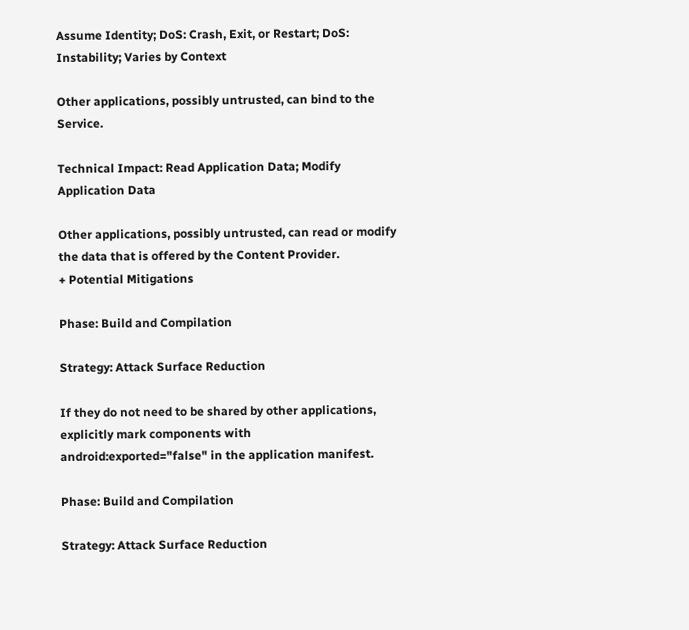Assume Identity; DoS: Crash, Exit, or Restart; DoS: Instability; Varies by Context

Other applications, possibly untrusted, can bind to the Service.

Technical Impact: Read Application Data; Modify Application Data

Other applications, possibly untrusted, can read or modify the data that is offered by the Content Provider.
+ Potential Mitigations

Phase: Build and Compilation

Strategy: Attack Surface Reduction

If they do not need to be shared by other applications, explicitly mark components with android:exported="false" in the application manifest.

Phase: Build and Compilation

Strategy: Attack Surface Reduction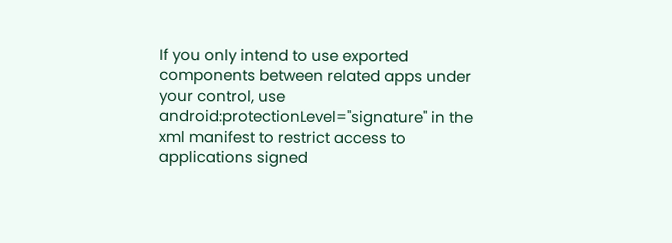If you only intend to use exported components between related apps under your control, use android:protectionLevel="signature" in the xml manifest to restrict access to applications signed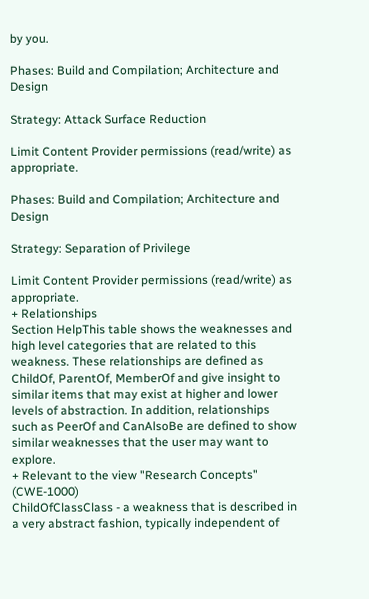by you.

Phases: Build and Compilation; Architecture and Design

Strategy: Attack Surface Reduction

Limit Content Provider permissions (read/write) as appropriate.

Phases: Build and Compilation; Architecture and Design

Strategy: Separation of Privilege

Limit Content Provider permissions (read/write) as appropriate.
+ Relationships
Section HelpThis table shows the weaknesses and high level categories that are related to this weakness. These relationships are defined as ChildOf, ParentOf, MemberOf and give insight to similar items that may exist at higher and lower levels of abstraction. In addition, relationships such as PeerOf and CanAlsoBe are defined to show similar weaknesses that the user may want to explore.
+ Relevant to the view "Research Concepts" (CWE-1000)
ChildOfClassClass - a weakness that is described in a very abstract fashion, typically independent of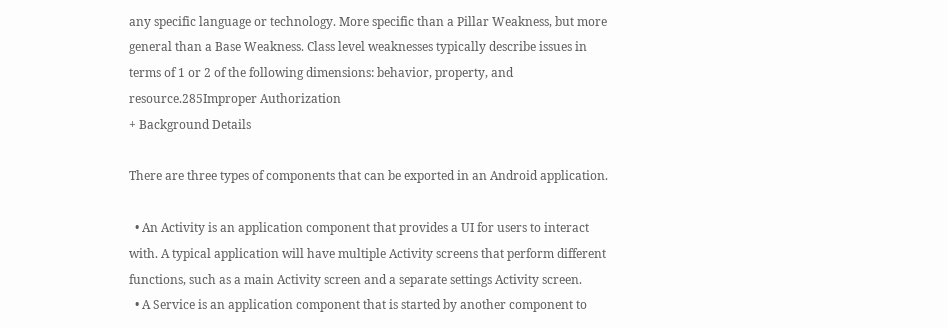any specific language or technology. More specific than a Pillar Weakness, but more general than a Base Weakness. Class level weaknesses typically describe issues in terms of 1 or 2 of the following dimensions: behavior, property, and resource.285Improper Authorization
+ Background Details

There are three types of components that can be exported in an Android application.

  • An Activity is an application component that provides a UI for users to interact with. A typical application will have multiple Activity screens that perform different functions, such as a main Activity screen and a separate settings Activity screen.
  • A Service is an application component that is started by another component to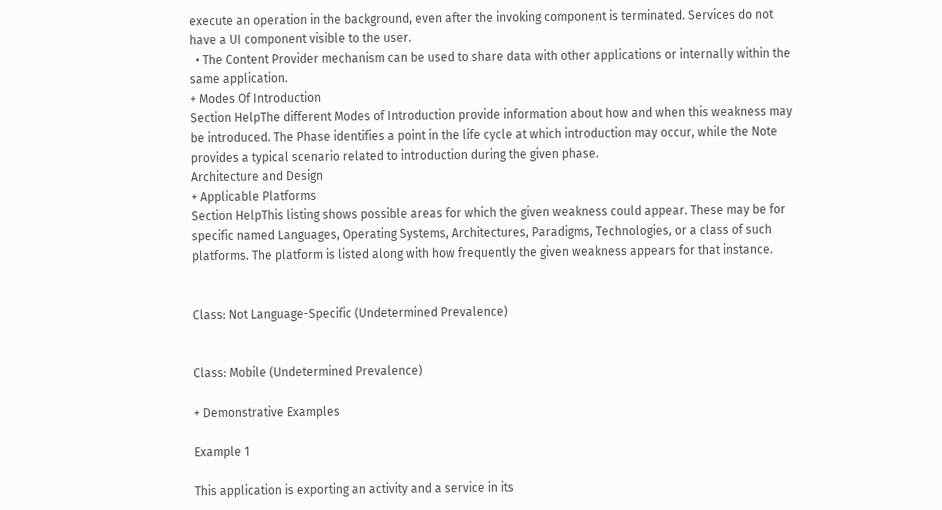execute an operation in the background, even after the invoking component is terminated. Services do not have a UI component visible to the user.
  • The Content Provider mechanism can be used to share data with other applications or internally within the same application.
+ Modes Of Introduction
Section HelpThe different Modes of Introduction provide information about how and when this weakness may be introduced. The Phase identifies a point in the life cycle at which introduction may occur, while the Note provides a typical scenario related to introduction during the given phase.
Architecture and Design
+ Applicable Platforms
Section HelpThis listing shows possible areas for which the given weakness could appear. These may be for specific named Languages, Operating Systems, Architectures, Paradigms, Technologies, or a class of such platforms. The platform is listed along with how frequently the given weakness appears for that instance.


Class: Not Language-Specific (Undetermined Prevalence)


Class: Mobile (Undetermined Prevalence)

+ Demonstrative Examples

Example 1

This application is exporting an activity and a service in its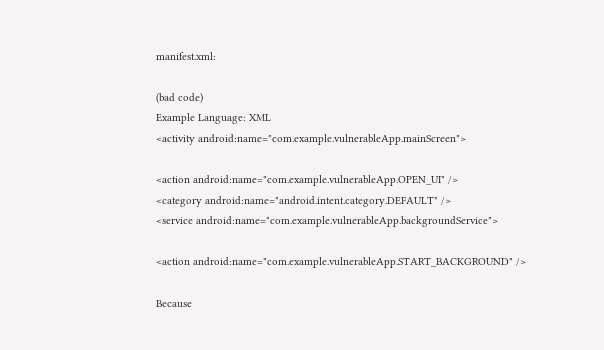manifest.xml:

(bad code)
Example Language: XML
<activity android:name="com.example.vulnerableApp.mainScreen">

<action android:name="com.example.vulnerableApp.OPEN_UI" />
<category android:name="android.intent.category.DEFAULT" />
<service android:name="com.example.vulnerableApp.backgroundService">

<action android:name="com.example.vulnerableApp.START_BACKGROUND" />

Because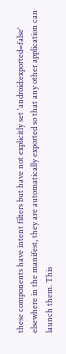these components have intent filters but have not explicitly set 'android:exported=false' elsewhere in the manifest, they are automatically exported so that any other application can launch them. This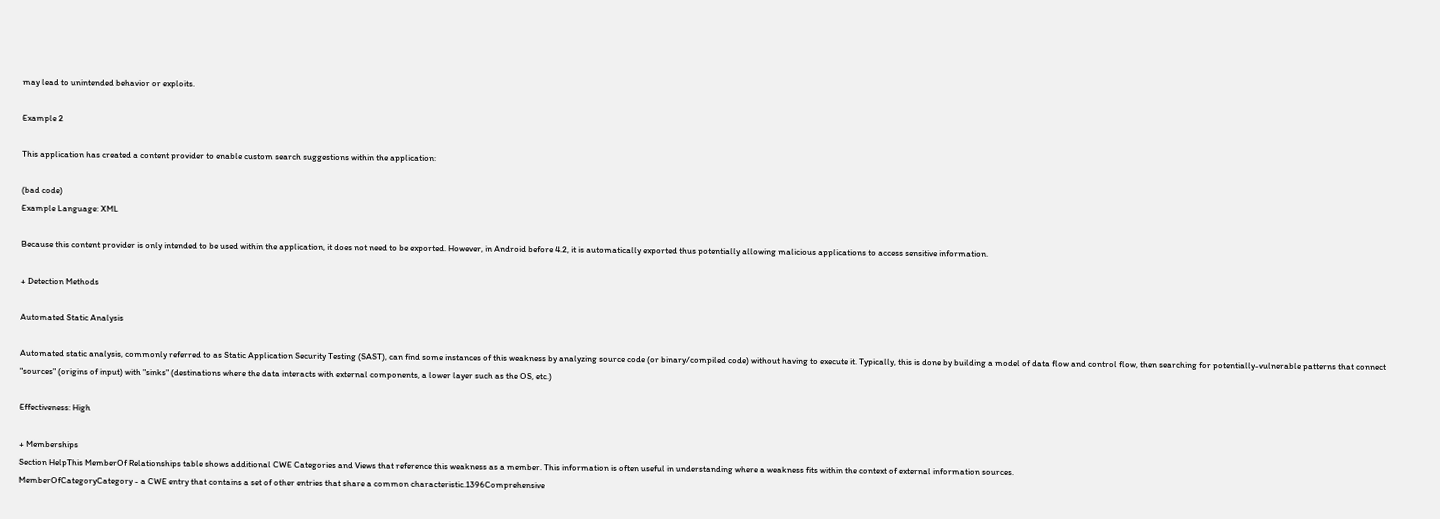may lead to unintended behavior or exploits.

Example 2

This application has created a content provider to enable custom search suggestions within the application:

(bad code)
Example Language: XML

Because this content provider is only intended to be used within the application, it does not need to be exported. However, in Android before 4.2, it is automatically exported thus potentially allowing malicious applications to access sensitive information.

+ Detection Methods

Automated Static Analysis

Automated static analysis, commonly referred to as Static Application Security Testing (SAST), can find some instances of this weakness by analyzing source code (or binary/compiled code) without having to execute it. Typically, this is done by building a model of data flow and control flow, then searching for potentially-vulnerable patterns that connect "sources" (origins of input) with "sinks" (destinations where the data interacts with external components, a lower layer such as the OS, etc.)

Effectiveness: High

+ Memberships
Section HelpThis MemberOf Relationships table shows additional CWE Categories and Views that reference this weakness as a member. This information is often useful in understanding where a weakness fits within the context of external information sources.
MemberOfCategoryCategory - a CWE entry that contains a set of other entries that share a common characteristic.1396Comprehensive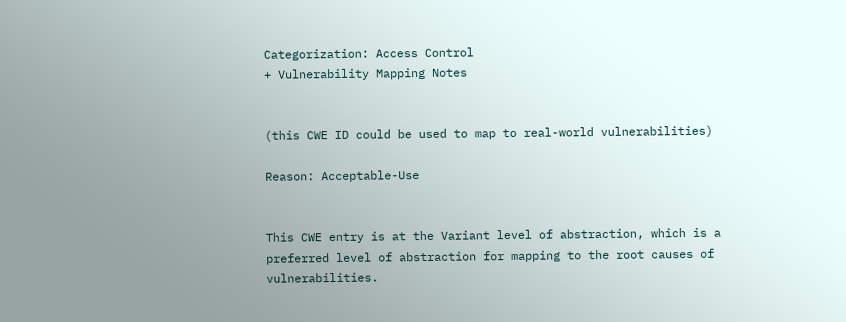Categorization: Access Control
+ Vulnerability Mapping Notes


(this CWE ID could be used to map to real-world vulnerabilities)

Reason: Acceptable-Use


This CWE entry is at the Variant level of abstraction, which is a preferred level of abstraction for mapping to the root causes of vulnerabilities.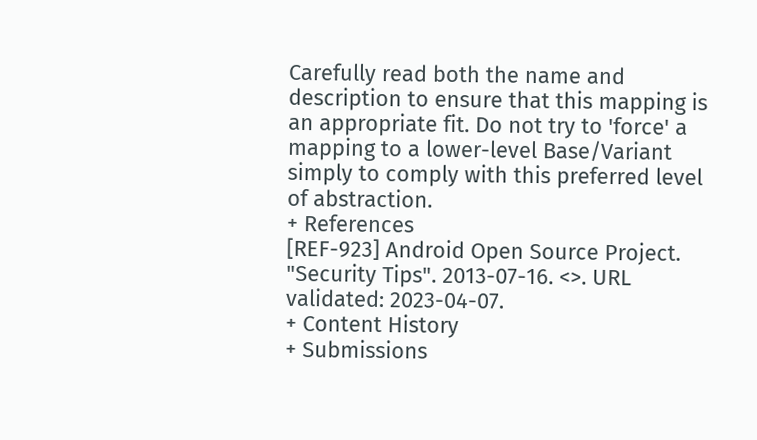Carefully read both the name and description to ensure that this mapping is an appropriate fit. Do not try to 'force' a mapping to a lower-level Base/Variant simply to comply with this preferred level of abstraction.
+ References
[REF-923] Android Open Source Project. "Security Tips". 2013-07-16. <>. URL validated: 2023-04-07.
+ Content History
+ Submissions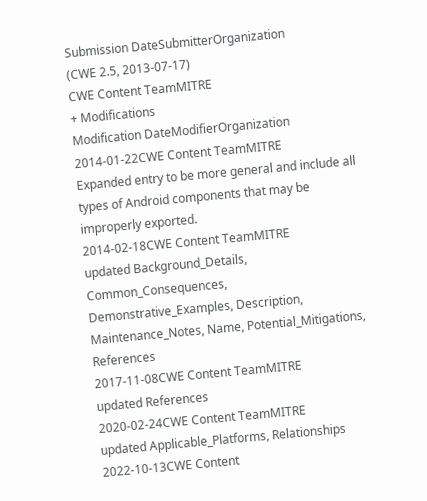Submission DateSubmitterOrganization
(CWE 2.5, 2013-07-17)
CWE Content TeamMITRE
+ Modifications
Modification DateModifierOrganization
2014-01-22CWE Content TeamMITRE
Expanded entry to be more general and include all types of Android components that may be improperly exported.
2014-02-18CWE Content TeamMITRE
updated Background_Details, Common_Consequences, Demonstrative_Examples, Description, Maintenance_Notes, Name, Potential_Mitigations, References
2017-11-08CWE Content TeamMITRE
updated References
2020-02-24CWE Content TeamMITRE
updated Applicable_Platforms, Relationships
2022-10-13CWE Content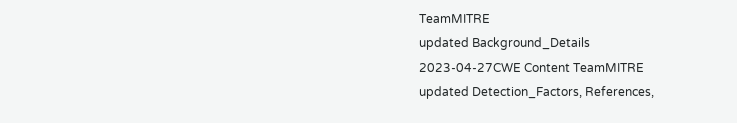TeamMITRE
updated Background_Details
2023-04-27CWE Content TeamMITRE
updated Detection_Factors, References,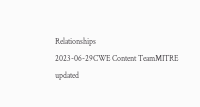Relationships
2023-06-29CWE Content TeamMITRE
updated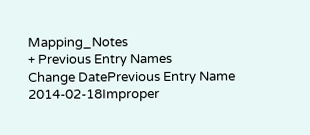Mapping_Notes
+ Previous Entry Names
Change DatePrevious Entry Name
2014-02-18Improper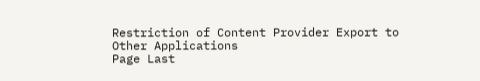Restriction of Content Provider Export to Other Applications
Page Last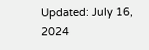Updated: July 16, 2024